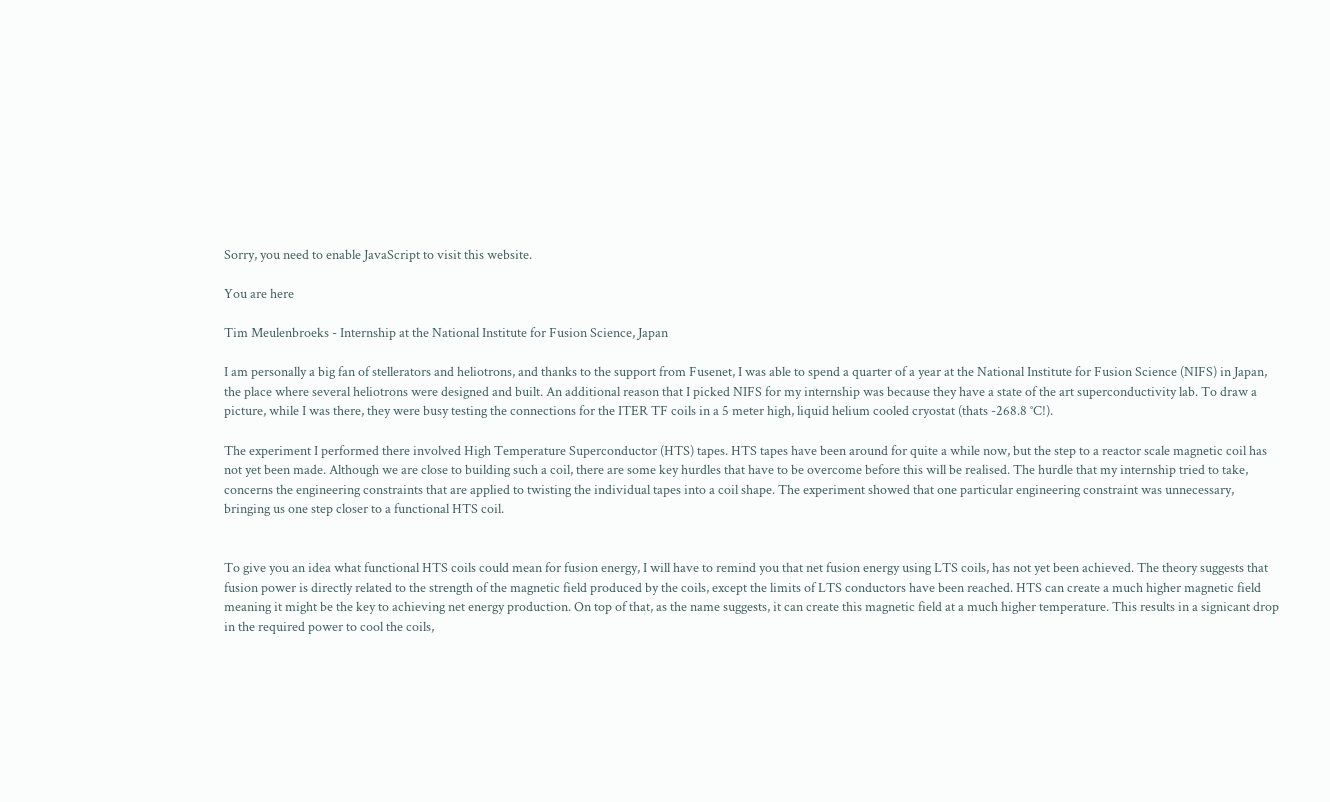Sorry, you need to enable JavaScript to visit this website.

You are here

Tim Meulenbroeks - Internship at the National Institute for Fusion Science, Japan

I am personally a big fan of stellerators and heliotrons, and thanks to the support from Fusenet, I was able to spend a quarter of a year at the National Institute for Fusion Science (NIFS) in Japan, the place where several heliotrons were designed and built. An additional reason that I picked NIFS for my internship was because they have a state of the art superconductivity lab. To draw a picture, while I was there, they were busy testing the connections for the ITER TF coils in a 5 meter high, liquid helium cooled cryostat (thats -268.8 °C!).

The experiment I performed there involved High Temperature Superconductor (HTS) tapes. HTS tapes have been around for quite a while now, but the step to a reactor scale magnetic coil has not yet been made. Although we are close to building such a coil, there are some key hurdles that have to be overcome before this will be realised. The hurdle that my internship tried to take, concerns the engineering constraints that are applied to twisting the individual tapes into a coil shape. The experiment showed that one particular engineering constraint was unnecessary, bringing us one step closer to a functional HTS coil.


To give you an idea what functional HTS coils could mean for fusion energy, I will have to remind you that net fusion energy using LTS coils, has not yet been achieved. The theory suggests that fusion power is directly related to the strength of the magnetic field produced by the coils, except the limits of LTS conductors have been reached. HTS can create a much higher magnetic field meaning it might be the key to achieving net energy production. On top of that, as the name suggests, it can create this magnetic field at a much higher temperature. This results in a signicant drop in the required power to cool the coils,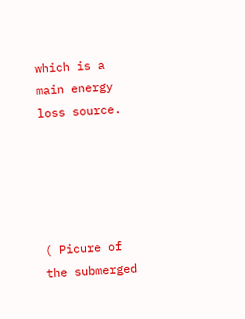which is a main energy loss source.





( Picure of the submerged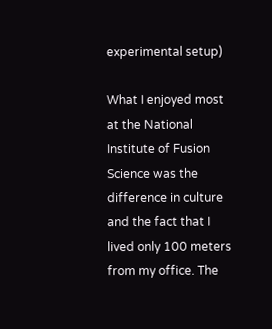experimental setup)

What I enjoyed most at the National Institute of Fusion Science was the difference in culture and the fact that I lived only 100 meters from my office. The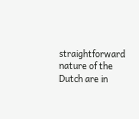straightforward nature of the Dutch are in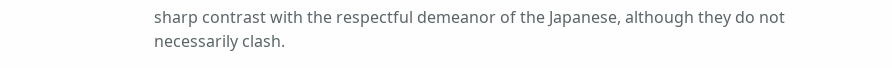sharp contrast with the respectful demeanor of the Japanese, although they do not necessarily clash.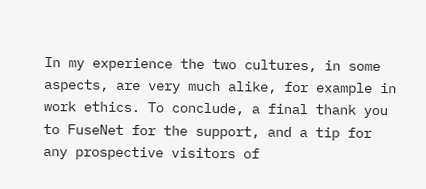In my experience the two cultures, in some aspects, are very much alike, for example in work ethics. To conclude, a final thank you to FuseNet for the support, and a tip for any prospective visitors of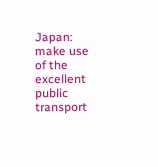Japan: make use of the excellent public transport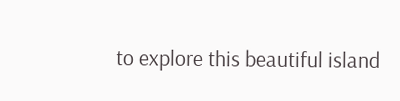to explore this beautiful island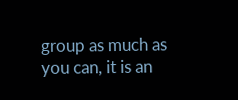group as much as you can, it is an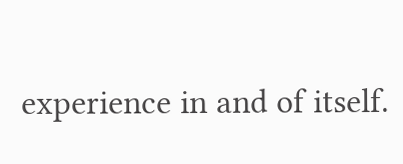experience in and of itself.